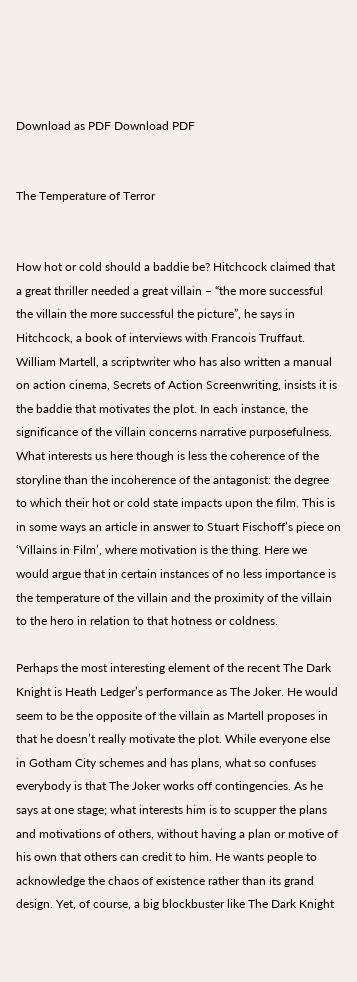Download as PDF Download PDF


The Temperature of Terror


How hot or cold should a baddie be? Hitchcock claimed that a great thriller needed a great villain – “the more successful the villain the more successful the picture”, he says in Hitchcock, a book of interviews with Francois Truffaut. William Martell, a scriptwriter who has also written a manual on action cinema, Secrets of Action Screenwriting, insists it is the baddie that motivates the plot. In each instance, the significance of the villain concerns narrative purposefulness. What interests us here though is less the coherence of the storyline than the incoherence of the antagonist: the degree to which their hot or cold state impacts upon the film. This is in some ways an article in answer to Stuart Fischoff’s piece on ‘Villains in Film’, where motivation is the thing. Here we would argue that in certain instances of no less importance is the temperature of the villain and the proximity of the villain to the hero in relation to that hotness or coldness.

Perhaps the most interesting element of the recent The Dark Knight is Heath Ledger’s performance as The Joker. He would seem to be the opposite of the villain as Martell proposes in that he doesn’t really motivate the plot. While everyone else in Gotham City schemes and has plans, what so confuses everybody is that The Joker works off contingencies. As he says at one stage; what interests him is to scupper the plans and motivations of others, without having a plan or motive of his own that others can credit to him. He wants people to acknowledge the chaos of existence rather than its grand design. Yet, of course, a big blockbuster like The Dark Knight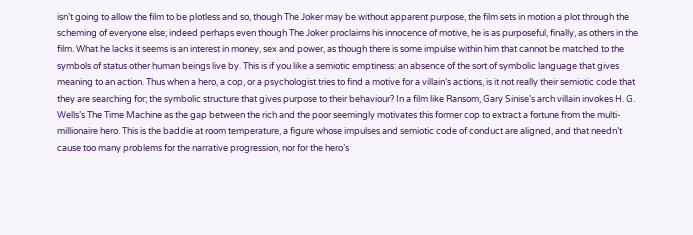isn’t going to allow the film to be plotless and so, though The Joker may be without apparent purpose, the film sets in motion a plot through the scheming of everyone else; indeed perhaps even though The Joker proclaims his innocence of motive, he is as purposeful, finally, as others in the film. What he lacks it seems is an interest in money, sex and power, as though there is some impulse within him that cannot be matched to the symbols of status other human beings live by. This is if you like a semiotic emptiness: an absence of the sort of symbolic language that gives meaning to an action. Thus when a hero, a cop, or a psychologist tries to find a motive for a villain’s actions, is it not really their semiotic code that they are searching for; the symbolic structure that gives purpose to their behaviour? In a film like Ransom, Gary Sinise’s arch villain invokes H. G. Wells’s The Time Machine as the gap between the rich and the poor seemingly motivates this former cop to extract a fortune from the multi-millionaire hero. This is the baddie at room temperature, a figure whose impulses and semiotic code of conduct are aligned, and that needn’t cause too many problems for the narrative progression, nor for the hero’s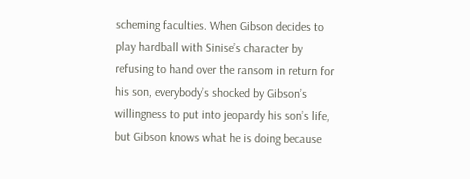scheming faculties. When Gibson decides to play hardball with Sinise’s character by refusing to hand over the ransom in return for his son, everybody’s shocked by Gibson’s willingness to put into jeopardy his son’s life, but Gibson knows what he is doing because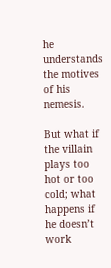he understands the motives of his nemesis.

But what if the villain plays too hot or too cold; what happens if he doesn’t work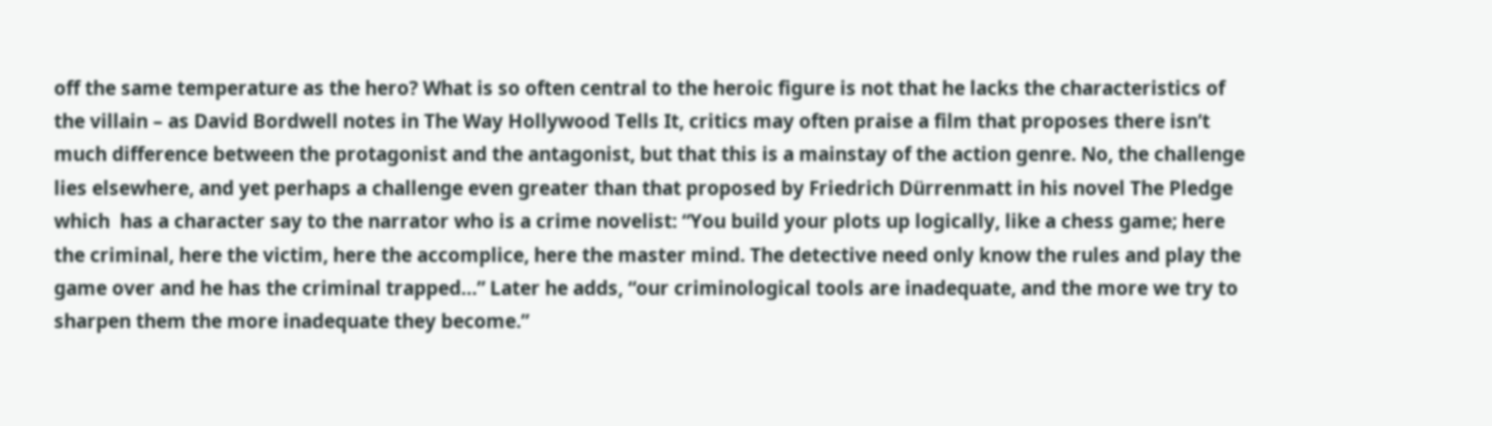off the same temperature as the hero? What is so often central to the heroic figure is not that he lacks the characteristics of the villain – as David Bordwell notes in The Way Hollywood Tells It, critics may often praise a film that proposes there isn’t much difference between the protagonist and the antagonist, but that this is a mainstay of the action genre. No, the challenge lies elsewhere, and yet perhaps a challenge even greater than that proposed by Friedrich Dürrenmatt in his novel The Pledge which  has a character say to the narrator who is a crime novelist: “You build your plots up logically, like a chess game; here the criminal, here the victim, here the accomplice, here the master mind. The detective need only know the rules and play the game over and he has the criminal trapped…” Later he adds, “our criminological tools are inadequate, and the more we try to sharpen them the more inadequate they become.”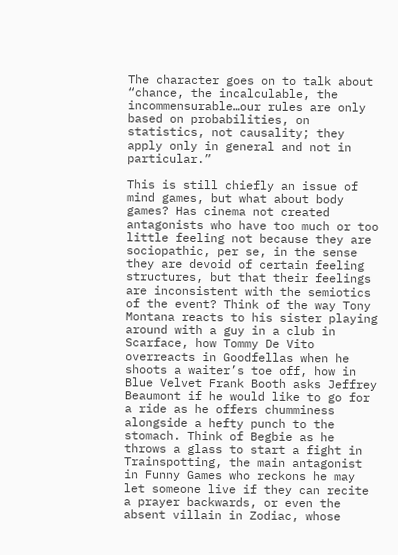The character goes on to talk about “chance, the incalculable, the incommensurable…our rules are only based on probabilities, on statistics, not causality; they apply only in general and not in particular.”

This is still chiefly an issue of mind games, but what about body games? Has cinema not created antagonists who have too much or too little feeling not because they are sociopathic, per se, in the sense they are devoid of certain feeling structures, but that their feelings are inconsistent with the semiotics of the event? Think of the way Tony Montana reacts to his sister playing around with a guy in a club in Scarface, how Tommy De Vito overreacts in Goodfellas when he shoots a waiter’s toe off, how in Blue Velvet Frank Booth asks Jeffrey Beaumont if he would like to go for a ride as he offers chumminess alongside a hefty punch to the stomach. Think of Begbie as he throws a glass to start a fight in Trainspotting, the main antagonist in Funny Games who reckons he may let someone live if they can recite a prayer backwards, or even the absent villain in Zodiac, whose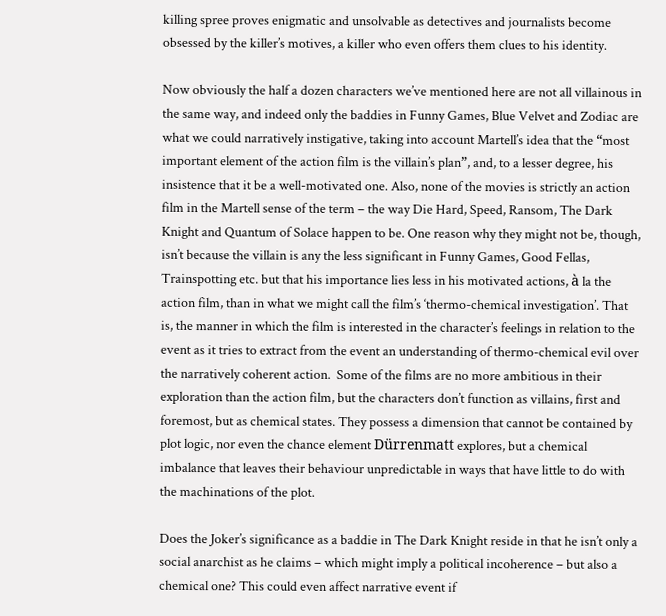killing spree proves enigmatic and unsolvable as detectives and journalists become obsessed by the killer’s motives, a killer who even offers them clues to his identity.

Now obviously the half a dozen characters we’ve mentioned here are not all villainous in the same way, and indeed only the baddies in Funny Games, Blue Velvet and Zodiac are what we could narratively instigative, taking into account Martell’s idea that the “most important element of the action film is the villain’s plan”, and, to a lesser degree, his insistence that it be a well-motivated one. Also, none of the movies is strictly an action film in the Martell sense of the term – the way Die Hard, Speed, Ransom, The Dark Knight and Quantum of Solace happen to be. One reason why they might not be, though, isn’t because the villain is any the less significant in Funny Games, Good Fellas, Trainspotting etc. but that his importance lies less in his motivated actions, à la the action film, than in what we might call the film’s ‘thermo-chemical investigation’. That is, the manner in which the film is interested in the character’s feelings in relation to the event as it tries to extract from the event an understanding of thermo-chemical evil over the narratively coherent action.  Some of the films are no more ambitious in their exploration than the action film, but the characters don’t function as villains, first and foremost, but as chemical states. They possess a dimension that cannot be contained by plot logic, nor even the chance element Dürrenmatt explores, but a chemical imbalance that leaves their behaviour unpredictable in ways that have little to do with the machinations of the plot.

Does the Joker’s significance as a baddie in The Dark Knight reside in that he isn’t only a social anarchist as he claims – which might imply a political incoherence – but also a chemical one? This could even affect narrative event if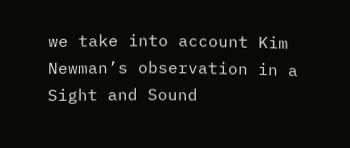we take into account Kim Newman’s observation in a Sight and Sound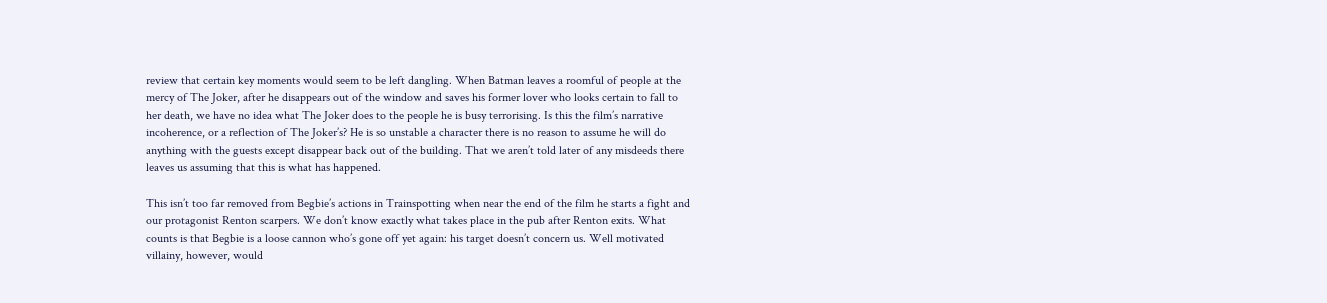review that certain key moments would seem to be left dangling. When Batman leaves a roomful of people at the mercy of The Joker, after he disappears out of the window and saves his former lover who looks certain to fall to her death, we have no idea what The Joker does to the people he is busy terrorising. Is this the film’s narrative incoherence, or a reflection of The Joker’s? He is so unstable a character there is no reason to assume he will do anything with the guests except disappear back out of the building. That we aren’t told later of any misdeeds there leaves us assuming that this is what has happened.

This isn’t too far removed from Begbie’s actions in Trainspotting when near the end of the film he starts a fight and our protagonist Renton scarpers. We don’t know exactly what takes place in the pub after Renton exits. What counts is that Begbie is a loose cannon who’s gone off yet again: his target doesn’t concern us. Well motivated villainy, however, would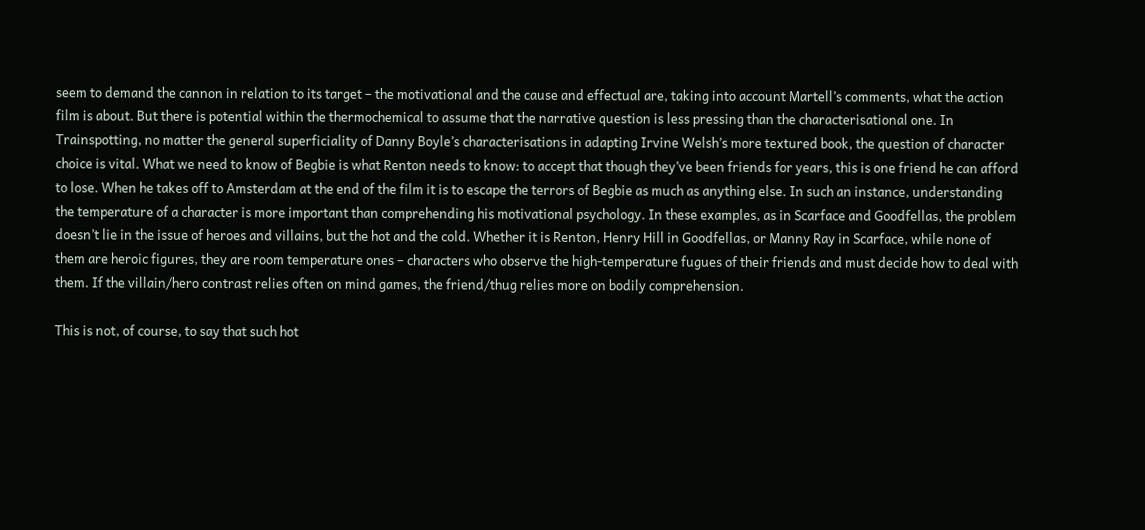seem to demand the cannon in relation to its target – the motivational and the cause and effectual are, taking into account Martell’s comments, what the action film is about. But there is potential within the thermochemical to assume that the narrative question is less pressing than the characterisational one. In Trainspotting, no matter the general superficiality of Danny Boyle’s characterisations in adapting Irvine Welsh’s more textured book, the question of character choice is vital. What we need to know of Begbie is what Renton needs to know: to accept that though they’ve been friends for years, this is one friend he can afford to lose. When he takes off to Amsterdam at the end of the film it is to escape the terrors of Begbie as much as anything else. In such an instance, understanding the temperature of a character is more important than comprehending his motivational psychology. In these examples, as in Scarface and Goodfellas, the problem doesn’t lie in the issue of heroes and villains, but the hot and the cold. Whether it is Renton, Henry Hill in Goodfellas, or Manny Ray in Scarface, while none of them are heroic figures, they are room temperature ones – characters who observe the high-temperature fugues of their friends and must decide how to deal with them. If the villain/hero contrast relies often on mind games, the friend/thug relies more on bodily comprehension.

This is not, of course, to say that such hot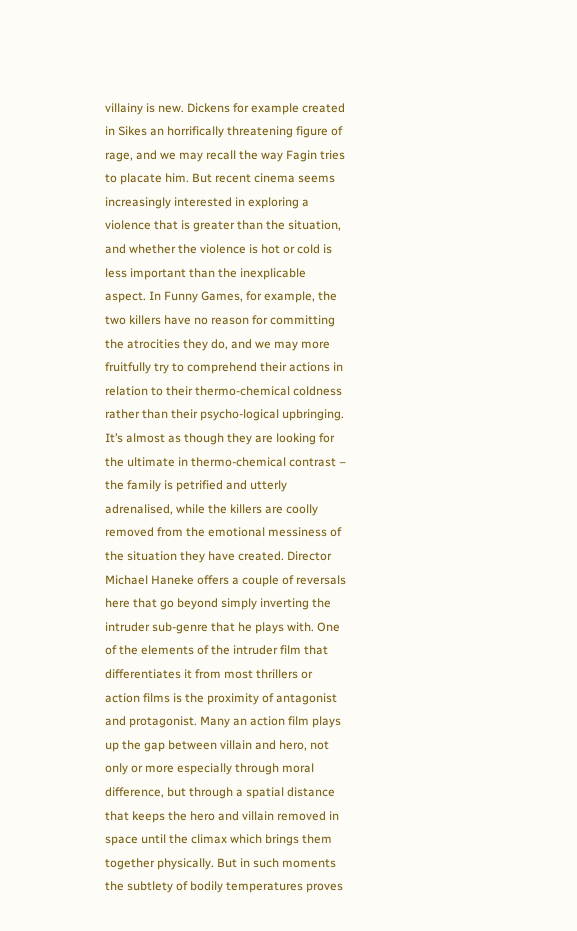villainy is new. Dickens for example created in Sikes an horrifically threatening figure of rage, and we may recall the way Fagin tries to placate him. But recent cinema seems increasingly interested in exploring a violence that is greater than the situation, and whether the violence is hot or cold is less important than the inexplicable aspect. In Funny Games, for example, the two killers have no reason for committing the atrocities they do, and we may more fruitfully try to comprehend their actions in relation to their thermo-chemical coldness rather than their psycho-logical upbringing. It’s almost as though they are looking for the ultimate in thermo-chemical contrast – the family is petrified and utterly adrenalised, while the killers are coolly removed from the emotional messiness of the situation they have created. Director Michael Haneke offers a couple of reversals here that go beyond simply inverting the intruder sub-genre that he plays with. One of the elements of the intruder film that differentiates it from most thrillers or action films is the proximity of antagonist and protagonist. Many an action film plays up the gap between villain and hero, not only or more especially through moral difference, but through a spatial distance that keeps the hero and villain removed in space until the climax which brings them together physically. But in such moments the subtlety of bodily temperatures proves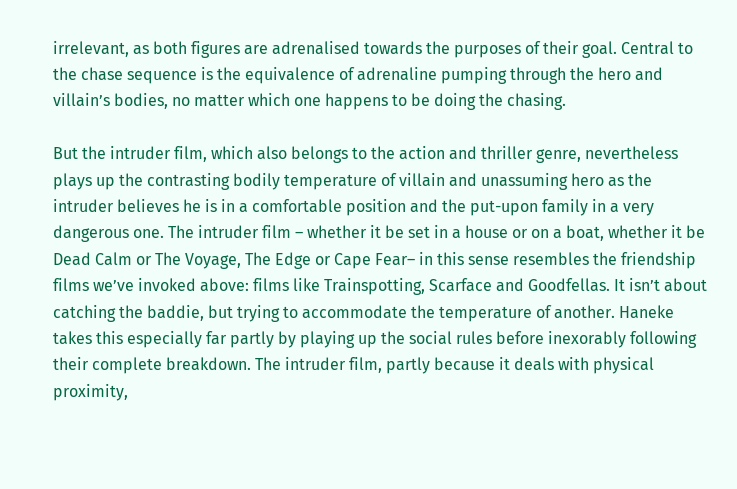irrelevant, as both figures are adrenalised towards the purposes of their goal. Central to the chase sequence is the equivalence of adrenaline pumping through the hero and villain’s bodies, no matter which one happens to be doing the chasing.

But the intruder film, which also belongs to the action and thriller genre, nevertheless plays up the contrasting bodily temperature of villain and unassuming hero as the intruder believes he is in a comfortable position and the put-upon family in a very dangerous one. The intruder film – whether it be set in a house or on a boat, whether it be Dead Calm or The Voyage, The Edge or Cape Fear– in this sense resembles the friendship films we’ve invoked above: films like Trainspotting, Scarface and Goodfellas. It isn’t about catching the baddie, but trying to accommodate the temperature of another. Haneke takes this especially far partly by playing up the social rules before inexorably following their complete breakdown. The intruder film, partly because it deals with physical proximity,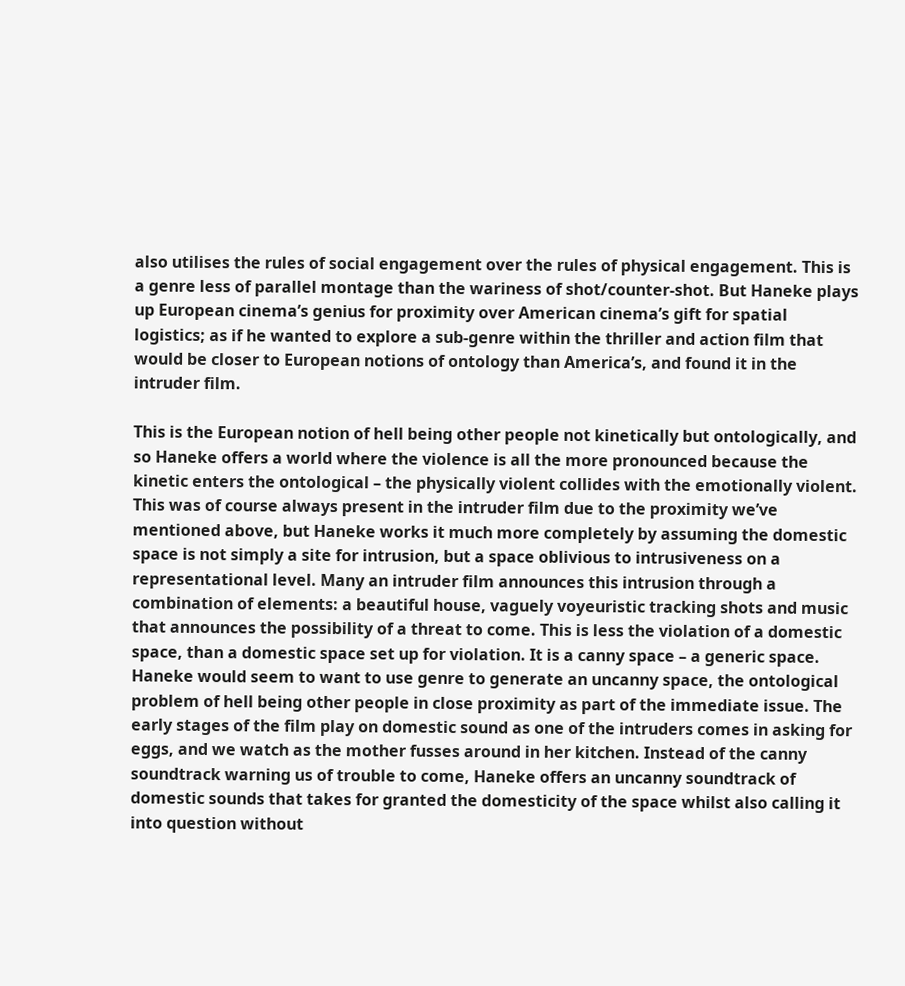also utilises the rules of social engagement over the rules of physical engagement. This is a genre less of parallel montage than the wariness of shot/counter-shot. But Haneke plays up European cinema’s genius for proximity over American cinema’s gift for spatial logistics; as if he wanted to explore a sub-genre within the thriller and action film that would be closer to European notions of ontology than America’s, and found it in the intruder film.

This is the European notion of hell being other people not kinetically but ontologically, and so Haneke offers a world where the violence is all the more pronounced because the kinetic enters the ontological – the physically violent collides with the emotionally violent. This was of course always present in the intruder film due to the proximity we’ve mentioned above, but Haneke works it much more completely by assuming the domestic space is not simply a site for intrusion, but a space oblivious to intrusiveness on a representational level. Many an intruder film announces this intrusion through a combination of elements: a beautiful house, vaguely voyeuristic tracking shots and music that announces the possibility of a threat to come. This is less the violation of a domestic space, than a domestic space set up for violation. It is a canny space – a generic space. Haneke would seem to want to use genre to generate an uncanny space, the ontological problem of hell being other people in close proximity as part of the immediate issue. The early stages of the film play on domestic sound as one of the intruders comes in asking for eggs, and we watch as the mother fusses around in her kitchen. Instead of the canny soundtrack warning us of trouble to come, Haneke offers an uncanny soundtrack of domestic sounds that takes for granted the domesticity of the space whilst also calling it into question without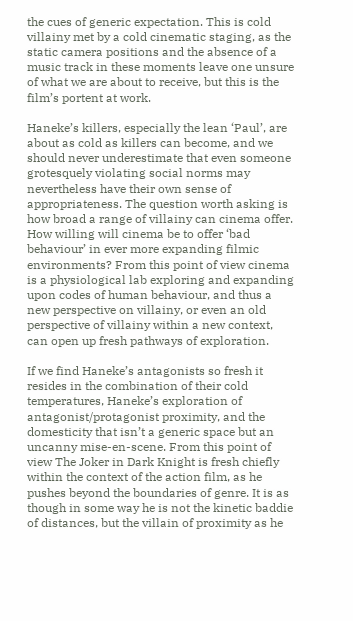the cues of generic expectation. This is cold villainy met by a cold cinematic staging, as the static camera positions and the absence of a music track in these moments leave one unsure of what we are about to receive, but this is the film’s portent at work.

Haneke’s killers, especially the lean ‘Paul’, are about as cold as killers can become, and we should never underestimate that even someone grotesquely violating social norms may nevertheless have their own sense of appropriateness. The question worth asking is how broad a range of villainy can cinema offer. How willing will cinema be to offer ‘bad behaviour’ in ever more expanding filmic environments? From this point of view cinema is a physiological lab exploring and expanding upon codes of human behaviour, and thus a new perspective on villainy, or even an old perspective of villainy within a new context, can open up fresh pathways of exploration.

If we find Haneke’s antagonists so fresh it resides in the combination of their cold temperatures, Haneke’s exploration of antagonist/protagonist proximity, and the domesticity that isn’t a generic space but an uncanny mise-en-scene. From this point of view The Joker in Dark Knight is fresh chiefly within the context of the action film, as he pushes beyond the boundaries of genre. It is as though in some way he is not the kinetic baddie of distances, but the villain of proximity as he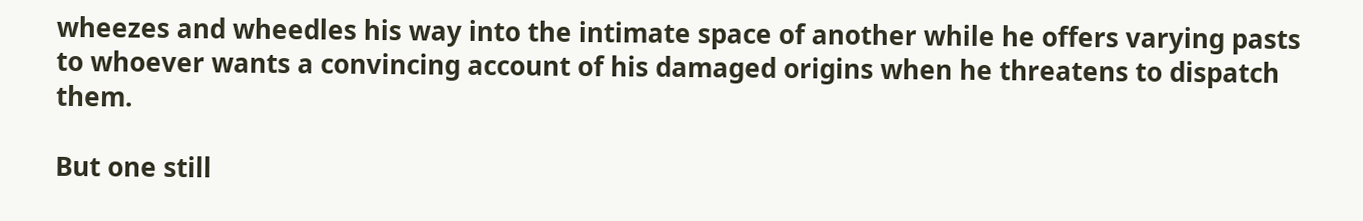wheezes and wheedles his way into the intimate space of another while he offers varying pasts to whoever wants a convincing account of his damaged origins when he threatens to dispatch them.

But one still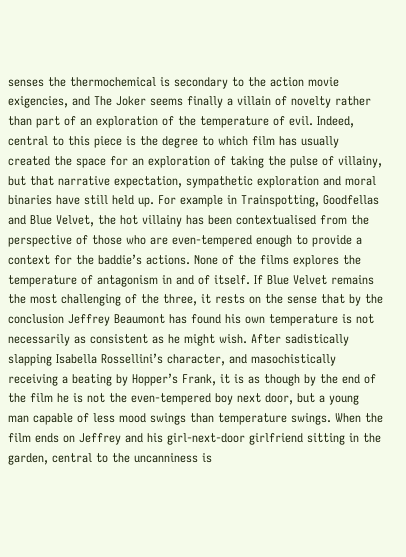senses the thermochemical is secondary to the action movie exigencies, and The Joker seems finally a villain of novelty rather than part of an exploration of the temperature of evil. Indeed, central to this piece is the degree to which film has usually created the space for an exploration of taking the pulse of villainy, but that narrative expectation, sympathetic exploration and moral binaries have still held up. For example in Trainspotting, Goodfellas and Blue Velvet, the hot villainy has been contextualised from the perspective of those who are even-tempered enough to provide a context for the baddie’s actions. None of the films explores the temperature of antagonism in and of itself. If Blue Velvet remains the most challenging of the three, it rests on the sense that by the conclusion Jeffrey Beaumont has found his own temperature is not necessarily as consistent as he might wish. After sadistically slapping Isabella Rossellini’s character, and masochistically receiving a beating by Hopper’s Frank, it is as though by the end of the film he is not the even-tempered boy next door, but a young man capable of less mood swings than temperature swings. When the film ends on Jeffrey and his girl-next-door girlfriend sitting in the garden, central to the uncanniness is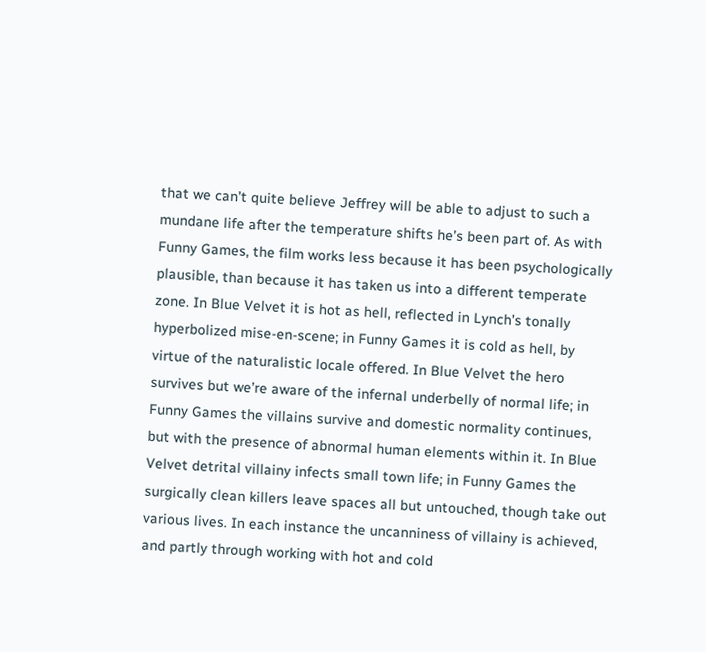that we can’t quite believe Jeffrey will be able to adjust to such a mundane life after the temperature shifts he’s been part of. As with Funny Games, the film works less because it has been psychologically plausible, than because it has taken us into a different temperate zone. In Blue Velvet it is hot as hell, reflected in Lynch’s tonally hyperbolized mise-en-scene; in Funny Games it is cold as hell, by virtue of the naturalistic locale offered. In Blue Velvet the hero survives but we’re aware of the infernal underbelly of normal life; in Funny Games the villains survive and domestic normality continues, but with the presence of abnormal human elements within it. In Blue Velvet detrital villainy infects small town life; in Funny Games the surgically clean killers leave spaces all but untouched, though take out various lives. In each instance the uncanniness of villainy is achieved, and partly through working with hot and cold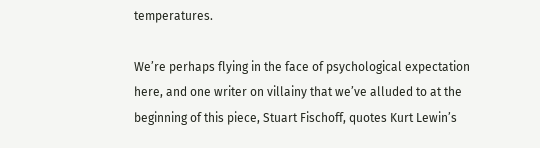temperatures.

We’re perhaps flying in the face of psychological expectation here, and one writer on villainy that we’ve alluded to at the beginning of this piece, Stuart Fischoff, quotes Kurt Lewin’s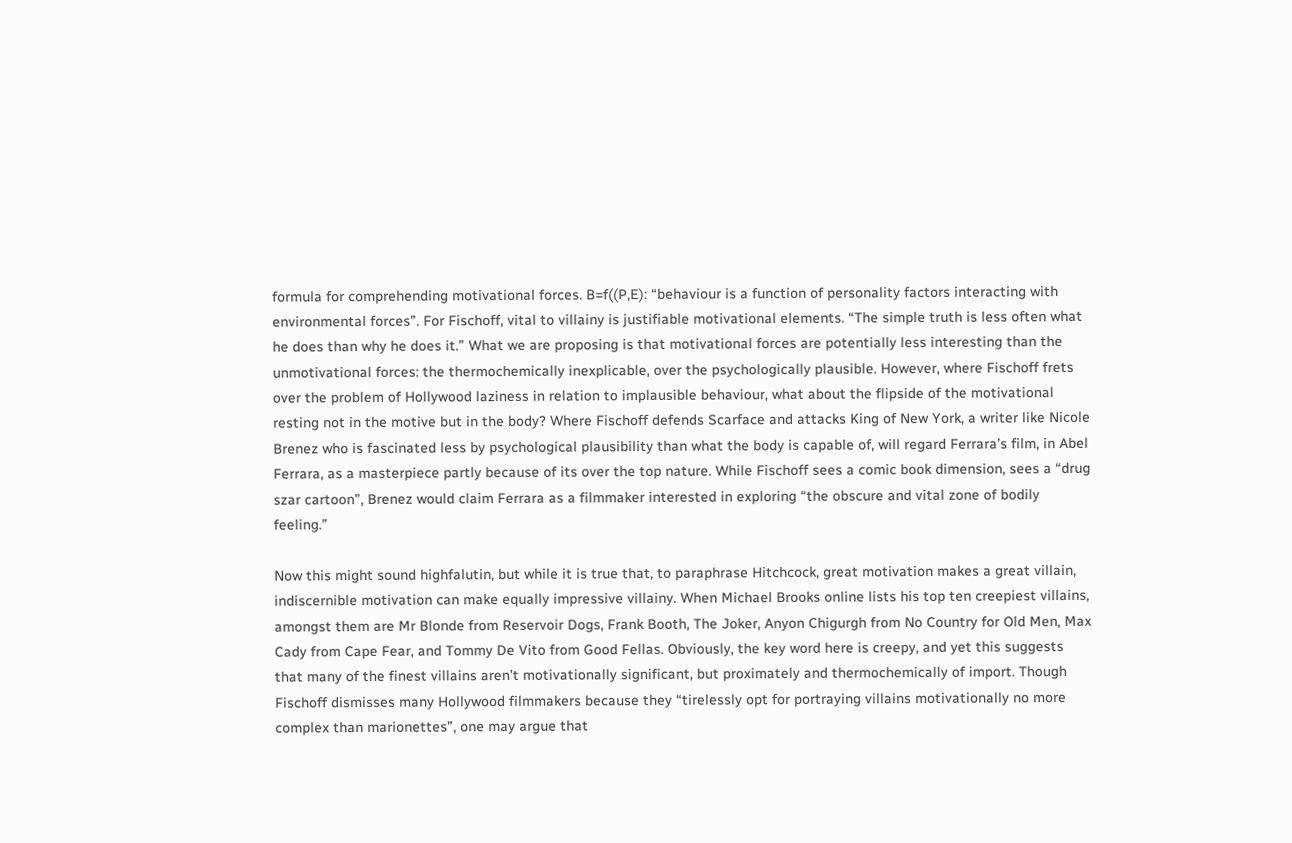formula for comprehending motivational forces. B=f((P,E): “behaviour is a function of personality factors interacting with environmental forces”. For Fischoff, vital to villainy is justifiable motivational elements. “The simple truth is less often what he does than why he does it.” What we are proposing is that motivational forces are potentially less interesting than the unmotivational forces: the thermochemically inexplicable, over the psychologically plausible. However, where Fischoff frets over the problem of Hollywood laziness in relation to implausible behaviour, what about the flipside of the motivational resting not in the motive but in the body? Where Fischoff defends Scarface and attacks King of New York, a writer like Nicole Brenez who is fascinated less by psychological plausibility than what the body is capable of, will regard Ferrara’s film, in Abel Ferrara, as a masterpiece partly because of its over the top nature. While Fischoff sees a comic book dimension, sees a “drug szar cartoon”, Brenez would claim Ferrara as a filmmaker interested in exploring “the obscure and vital zone of bodily feeling.”

Now this might sound highfalutin, but while it is true that, to paraphrase Hitchcock, great motivation makes a great villain, indiscernible motivation can make equally impressive villainy. When Michael Brooks online lists his top ten creepiest villains, amongst them are Mr Blonde from Reservoir Dogs, Frank Booth, The Joker, Anyon Chigurgh from No Country for Old Men, Max Cady from Cape Fear, and Tommy De Vito from Good Fellas. Obviously, the key word here is creepy, and yet this suggests that many of the finest villains aren’t motivationally significant, but proximately and thermochemically of import. Though Fischoff dismisses many Hollywood filmmakers because they “tirelessly opt for portraying villains motivationally no more complex than marionettes”, one may argue that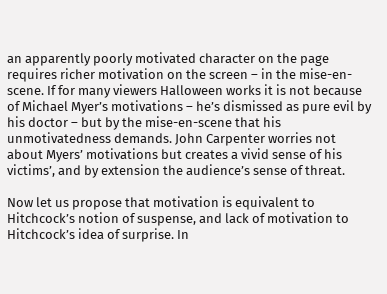an apparently poorly motivated character on the page requires richer motivation on the screen – in the mise-en-scene. If for many viewers Halloween works it is not because of Michael Myer’s motivations – he’s dismissed as pure evil by his doctor – but by the mise-en-scene that his unmotivatedness demands. John Carpenter worries not about Myers’ motivations but creates a vivid sense of his victims’, and by extension the audience’s sense of threat.

Now let us propose that motivation is equivalent to Hitchcock’s notion of suspense, and lack of motivation to Hitchcock’s idea of surprise. In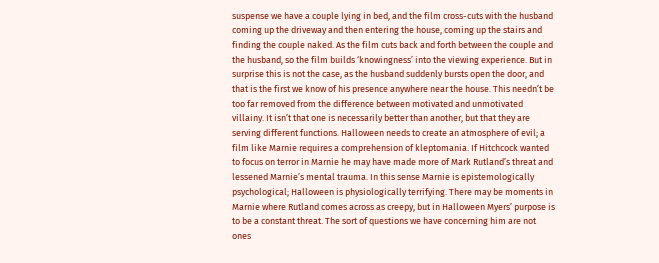suspense we have a couple lying in bed, and the film cross-cuts with the husband coming up the driveway and then entering the house, coming up the stairs and finding the couple naked. As the film cuts back and forth between the couple and the husband, so the film builds ‘knowingness’ into the viewing experience. But in surprise this is not the case, as the husband suddenly bursts open the door, and that is the first we know of his presence anywhere near the house. This needn’t be too far removed from the difference between motivated and unmotivated villainy. It isn’t that one is necessarily better than another, but that they are serving different functions. Halloween needs to create an atmosphere of evil; a film like Marnie requires a comprehension of kleptomania. If Hitchcock wanted to focus on terror in Marnie he may have made more of Mark Rutland’s threat and lessened Marnie’s mental trauma. In this sense Marnie is epistemologically psychological; Halloween is physiologically terrifying. There may be moments in Marnie where Rutland comes across as creepy, but in Halloween Myers’ purpose is to be a constant threat. The sort of questions we have concerning him are not ones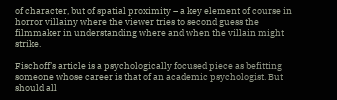of character, but of spatial proximity – a key element of course in horror villainy where the viewer tries to second guess the filmmaker in understanding where and when the villain might strike.

Fischoff’s article is a psychologically focused piece as befitting someone whose career is that of an academic psychologist. But should all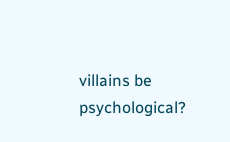villains be psychological?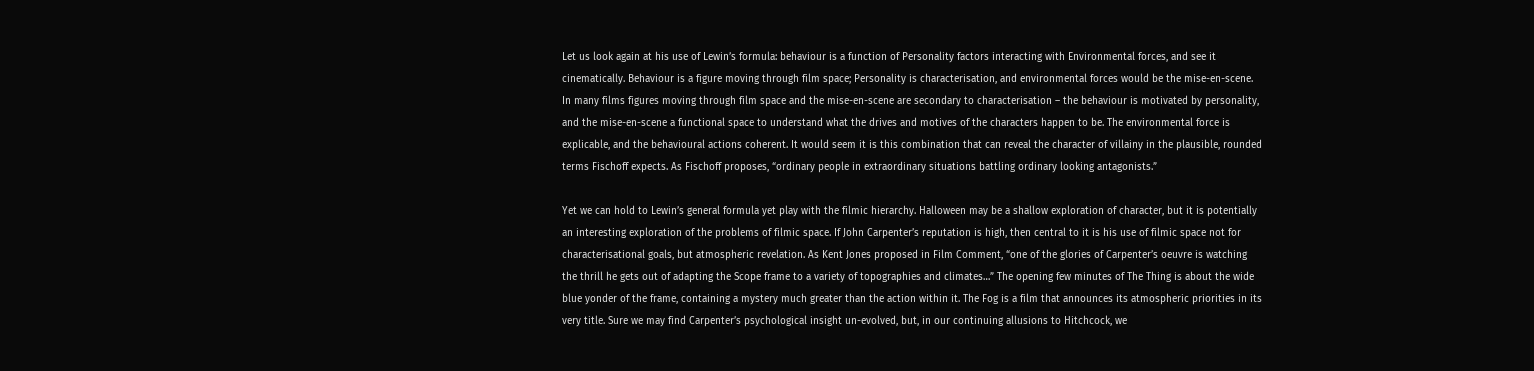Let us look again at his use of Lewin’s formula: behaviour is a function of Personality factors interacting with Environmental forces, and see it cinematically. Behaviour is a figure moving through film space; Personality is characterisation, and environmental forces would be the mise-en-scene. In many films figures moving through film space and the mise-en-scene are secondary to characterisation – the behaviour is motivated by personality, and the mise-en-scene a functional space to understand what the drives and motives of the characters happen to be. The environmental force is explicable, and the behavioural actions coherent. It would seem it is this combination that can reveal the character of villainy in the plausible, rounded terms Fischoff expects. As Fischoff proposes, “ordinary people in extraordinary situations battling ordinary looking antagonists.”

Yet we can hold to Lewin’s general formula yet play with the filmic hierarchy. Halloween may be a shallow exploration of character, but it is potentially an interesting exploration of the problems of filmic space. If John Carpenter’s reputation is high, then central to it is his use of filmic space not for characterisational goals, but atmospheric revelation. As Kent Jones proposed in Film Comment, “one of the glories of Carpenter’s oeuvre is watching the thrill he gets out of adapting the Scope frame to a variety of topographies and climates…” The opening few minutes of The Thing is about the wide blue yonder of the frame, containing a mystery much greater than the action within it. The Fog is a film that announces its atmospheric priorities in its very title. Sure we may find Carpenter’s psychological insight un-evolved, but, in our continuing allusions to Hitchcock, we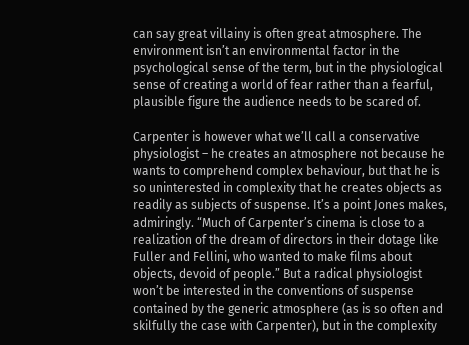can say great villainy is often great atmosphere. The environment isn’t an environmental factor in the psychological sense of the term, but in the physiological sense of creating a world of fear rather than a fearful, plausible figure the audience needs to be scared of.

Carpenter is however what we’ll call a conservative physiologist – he creates an atmosphere not because he wants to comprehend complex behaviour, but that he is so uninterested in complexity that he creates objects as readily as subjects of suspense. It’s a point Jones makes, admiringly. “Much of Carpenter’s cinema is close to a realization of the dream of directors in their dotage like Fuller and Fellini, who wanted to make films about objects, devoid of people.” But a radical physiologist won’t be interested in the conventions of suspense contained by the generic atmosphere (as is so often and skilfully the case with Carpenter), but in the complexity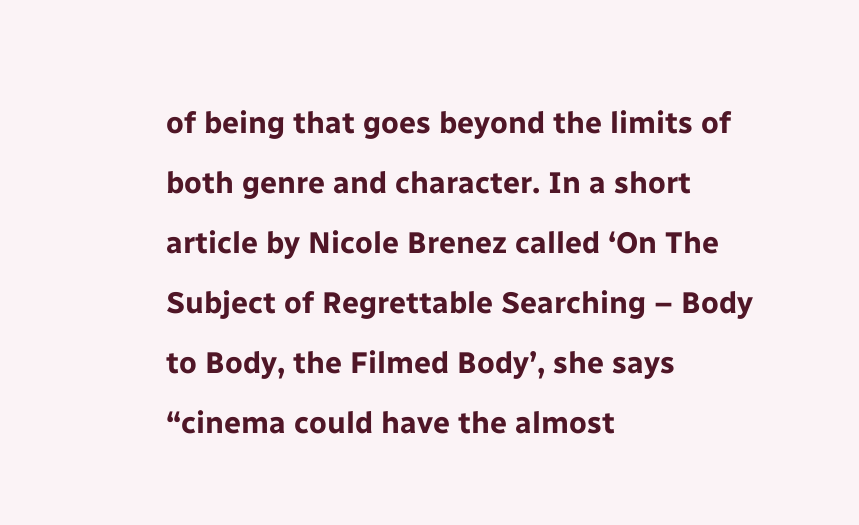of being that goes beyond the limits of both genre and character. In a short article by Nicole Brenez called ‘On The Subject of Regrettable Searching – Body to Body, the Filmed Body’, she says “cinema could have the almost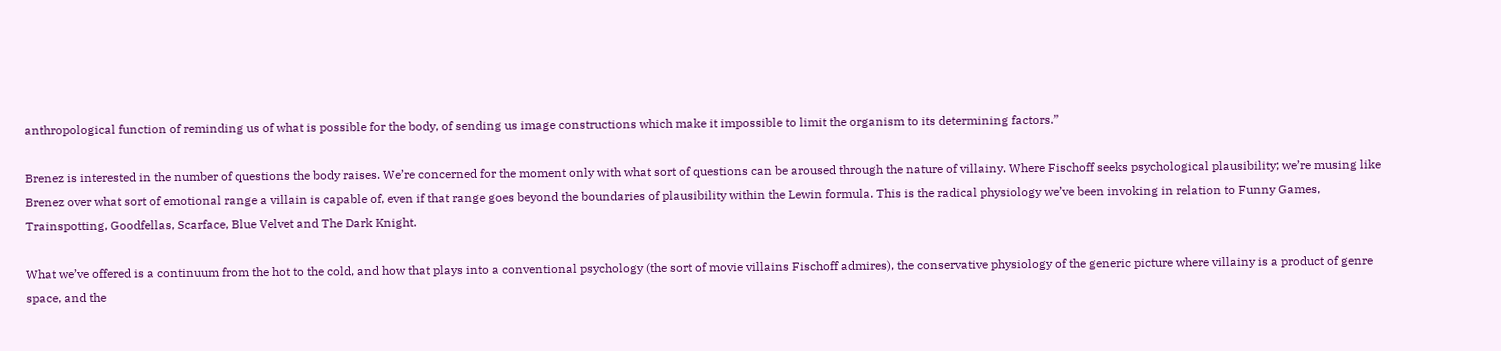anthropological function of reminding us of what is possible for the body, of sending us image constructions which make it impossible to limit the organism to its determining factors.”

Brenez is interested in the number of questions the body raises. We’re concerned for the moment only with what sort of questions can be aroused through the nature of villainy. Where Fischoff seeks psychological plausibility; we’re musing like Brenez over what sort of emotional range a villain is capable of, even if that range goes beyond the boundaries of plausibility within the Lewin formula. This is the radical physiology we’ve been invoking in relation to Funny Games, Trainspotting, Goodfellas, Scarface, Blue Velvet and The Dark Knight.

What we’ve offered is a continuum from the hot to the cold, and how that plays into a conventional psychology (the sort of movie villains Fischoff admires), the conservative physiology of the generic picture where villainy is a product of genre space, and the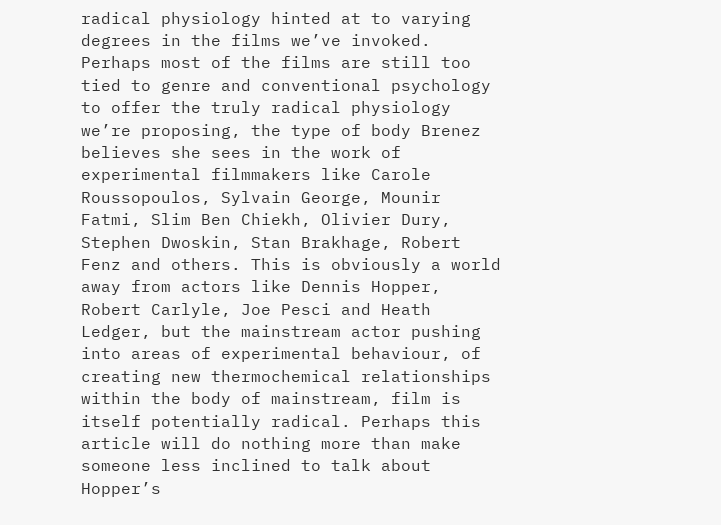radical physiology hinted at to varying degrees in the films we’ve invoked. Perhaps most of the films are still too tied to genre and conventional psychology to offer the truly radical physiology we’re proposing, the type of body Brenez believes she sees in the work of experimental filmmakers like Carole Roussopoulos, Sylvain George, Mounir Fatmi, Slim Ben Chiekh, Olivier Dury, Stephen Dwoskin, Stan Brakhage, Robert Fenz and others. This is obviously a world away from actors like Dennis Hopper, Robert Carlyle, Joe Pesci and Heath Ledger, but the mainstream actor pushing into areas of experimental behaviour, of creating new thermochemical relationships within the body of mainstream, film is itself potentially radical. Perhaps this article will do nothing more than make someone less inclined to talk about Hopper’s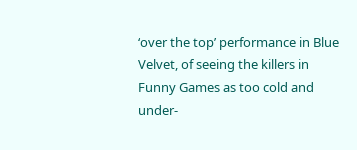‘over the top’ performance in Blue Velvet, of seeing the killers in Funny Games as too cold and under-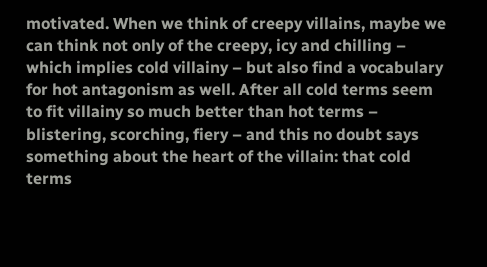motivated. When we think of creepy villains, maybe we can think not only of the creepy, icy and chilling – which implies cold villainy – but also find a vocabulary for hot antagonism as well. After all cold terms seem to fit villainy so much better than hot terms – blistering, scorching, fiery – and this no doubt says something about the heart of the villain: that cold terms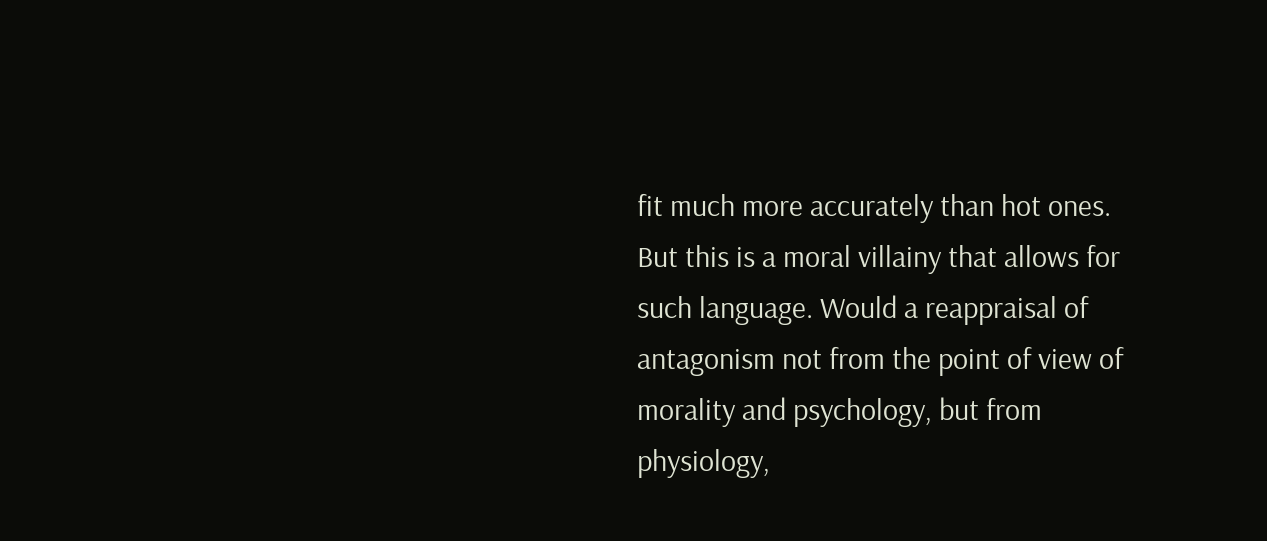fit much more accurately than hot ones. But this is a moral villainy that allows for such language. Would a reappraisal of antagonism not from the point of view of morality and psychology, but from physiology,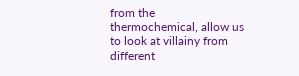from the thermochemical, allow us to look at villainy from different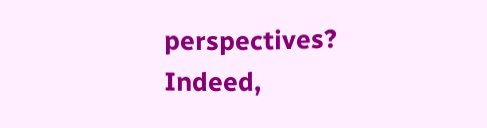perspectives? Indeed,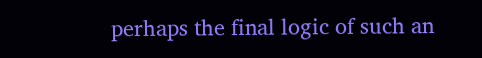perhaps the final logic of such an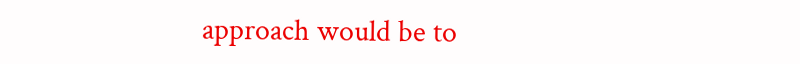approach would be to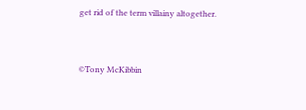get rid of the term villainy altogether.


©Tony McKibbin